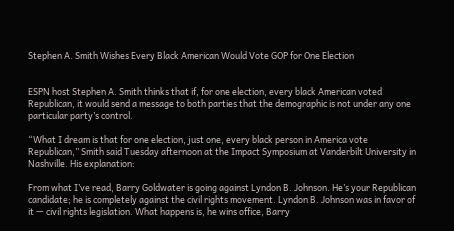Stephen A. Smith Wishes Every Black American Would Vote GOP for One Election


ESPN host Stephen A. Smith thinks that if, for one election, every black American voted Republican, it would send a message to both parties that the demographic is not under any one particular party’s control.

“What I dream is that for one election, just one, every black person in America vote Republican,” Smith said Tuesday afternoon at the Impact Symposium at Vanderbilt University in Nashville. His explanation:

From what I’ve read, Barry Goldwater is going against Lyndon B. Johnson. He’s your Republican candidate; he is completely against the civil rights movement. Lyndon B. Johnson was in favor of it — civil rights legislation. What happens is, he wins office, Barry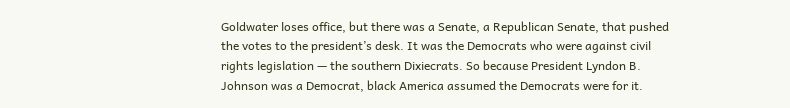Goldwater loses office, but there was a Senate, a Republican Senate, that pushed the votes to the president’s desk. It was the Democrats who were against civil rights legislation — the southern Dixiecrats. So because President Lyndon B. Johnson was a Democrat, black America assumed the Democrats were for it.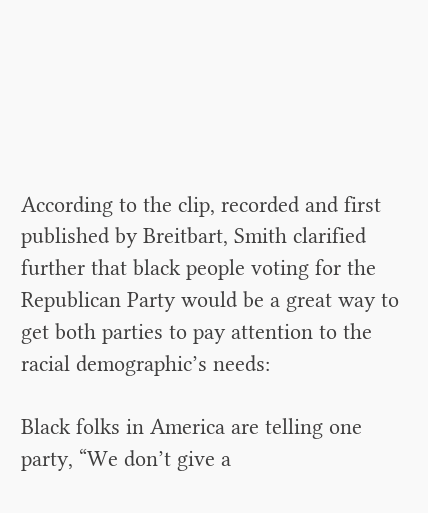According to the clip, recorded and first published by Breitbart, Smith clarified further that black people voting for the Republican Party would be a great way to get both parties to pay attention to the racial demographic’s needs:

Black folks in America are telling one party, “We don’t give a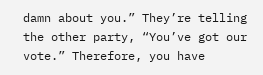damn about you.” They’re telling the other party, “You’ve got our vote.” Therefore, you have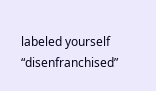labeled yourself “disenfranchised”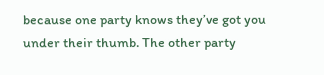because one party knows they’ve got you under their thumb. The other party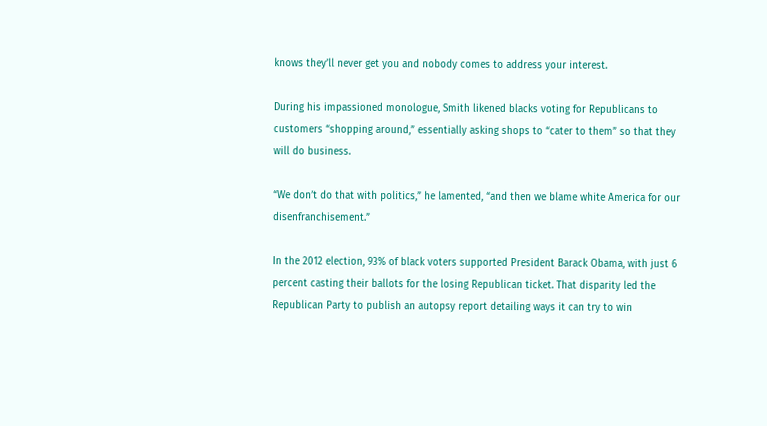knows they’ll never get you and nobody comes to address your interest.

During his impassioned monologue, Smith likened blacks voting for Republicans to customers “shopping around,” essentially asking shops to “cater to them” so that they will do business.

“We don’t do that with politics,” he lamented, “and then we blame white America for our disenfranchisement.”

In the 2012 election, 93% of black voters supported President Barack Obama, with just 6 percent casting their ballots for the losing Republican ticket. That disparity led the Republican Party to publish an autopsy report detailing ways it can try to win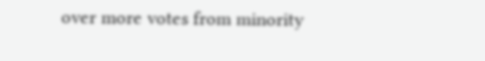over more votes from minority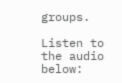groups.

Listen to the audio below: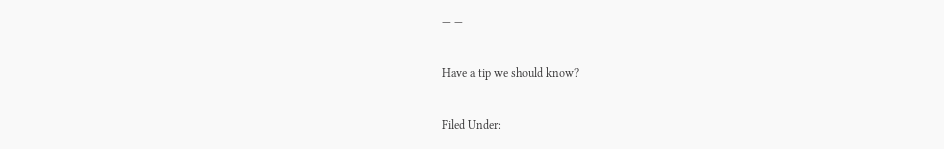— —

Have a tip we should know?

Filed Under: